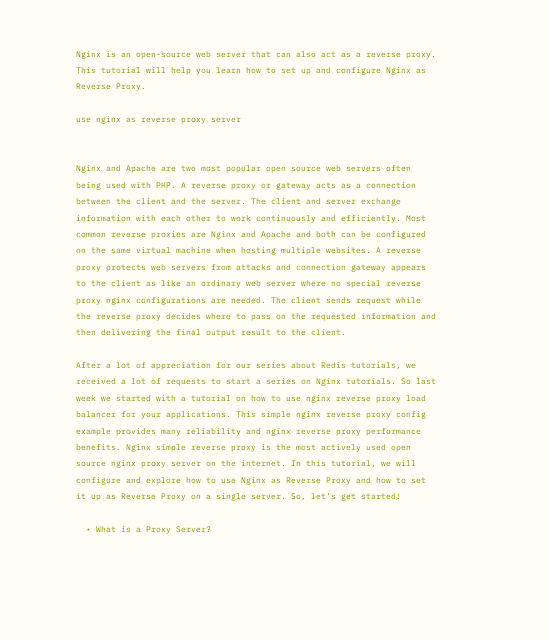Nginx is an open-source web server that can also act as a reverse proxy. This tutorial will help you learn how to set up and configure Nginx as Reverse Proxy.

use nginx as reverse proxy server


Nginx and Apache are two most popular open source web servers often being used with PHP. A reverse proxy or gateway acts as a connection between the client and the server. The client and server exchange information with each other to work continuously and efficiently. Most common reverse proxies are Nginx and Apache and both can be configured on the same virtual machine when hosting multiple websites. A reverse proxy protects web servers from attacks and connection gateway appears to the client as like an ordinary web server where no special reverse proxy nginx configurations are needed. The client sends request while the reverse proxy decides where to pass on the requested information and then delivering the final output result to the client.

After a lot of appreciation for our series about Redis tutorials, we received a lot of requests to start a series on Nginx tutorials. So last week we started with a tutorial on how to use nginx reverse proxy load balancer for your applications. This simple nginx reverse proxy config example provides many reliability and nginx reverse proxy performance benefits. Nginx simple reverse proxy is the most actively used open source nginx proxy server on the internet. In this tutorial, we will configure and explore how to use Nginx as Reverse Proxy and how to set it up as Reverse Proxy on a single server. So, let’s get started!

  • What is a Proxy Server?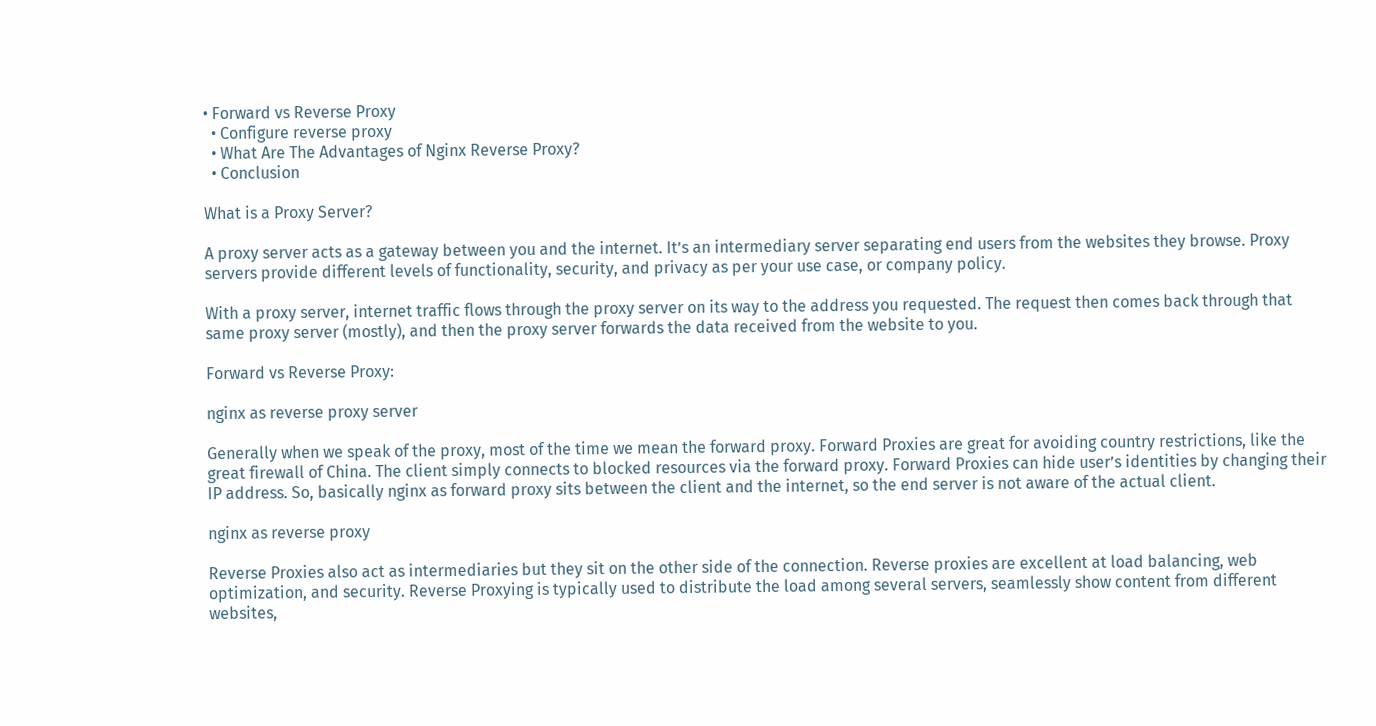• Forward vs Reverse Proxy
  • Configure reverse proxy
  • What Are The Advantages of Nginx Reverse Proxy?
  • Conclusion

What is a Proxy Server?

A proxy server acts as a gateway between you and the internet. It’s an intermediary server separating end users from the websites they browse. Proxy servers provide different levels of functionality, security, and privacy as per your use case, or company policy.

With a proxy server, internet traffic flows through the proxy server on its way to the address you requested. The request then comes back through that same proxy server (mostly), and then the proxy server forwards the data received from the website to you.

Forward vs Reverse Proxy:

nginx as reverse proxy server

Generally when we speak of the proxy, most of the time we mean the forward proxy. Forward Proxies are great for avoiding country restrictions, like the great firewall of China. The client simply connects to blocked resources via the forward proxy. Forward Proxies can hide user’s identities by changing their IP address. So, basically nginx as forward proxy sits between the client and the internet, so the end server is not aware of the actual client.

nginx as reverse proxy

Reverse Proxies also act as intermediaries but they sit on the other side of the connection. Reverse proxies are excellent at load balancing, web optimization, and security. Reverse Proxying is typically used to distribute the load among several servers, seamlessly show content from different websites,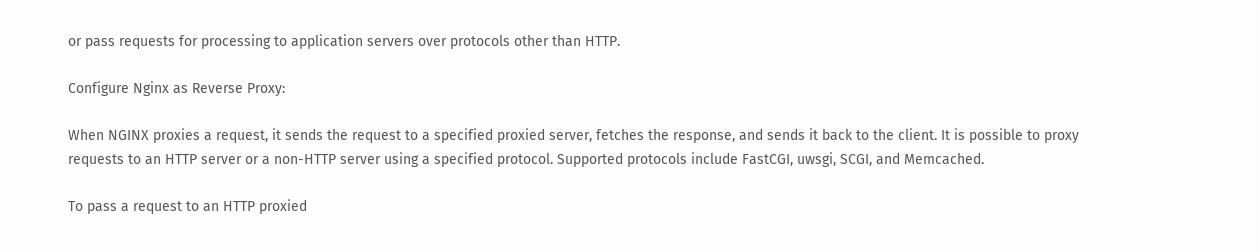or pass requests for processing to application servers over protocols other than HTTP.

Configure Nginx as Reverse Proxy:

When NGINX proxies a request, it sends the request to a specified proxied server, fetches the response, and sends it back to the client. It is possible to proxy requests to an HTTP server or a non-HTTP server using a specified protocol. Supported protocols include FastCGI, uwsgi, SCGI, and Memcached.

To pass a request to an HTTP proxied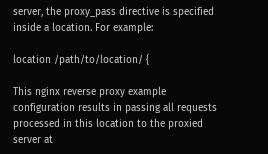server, the proxy_pass directive is specified inside a location. For example:

location /path/to/location/ {

This nginx reverse proxy example configuration results in passing all requests processed in this location to the proxied server at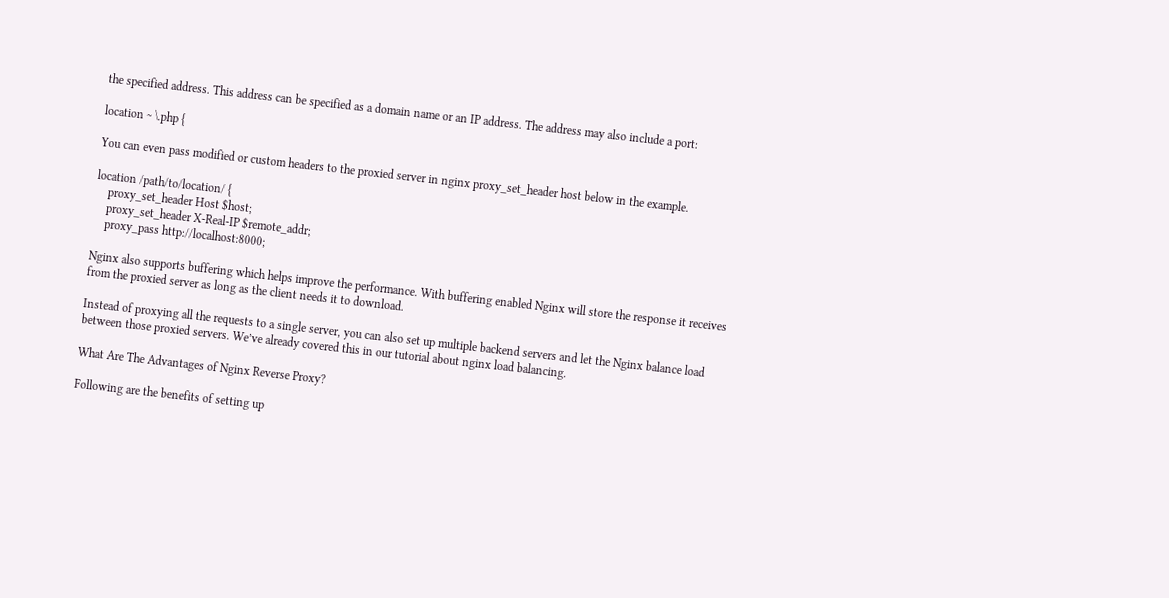the specified address. This address can be specified as a domain name or an IP address. The address may also include a port:

location ~ \.php {

You can even pass modified or custom headers to the proxied server in nginx proxy_set_header host below in the example.

location /path/to/location/ {
    proxy_set_header Host $host;
    proxy_set_header X-Real-IP $remote_addr;
    proxy_pass http://localhost:8000;

Nginx also supports buffering which helps improve the performance. With buffering enabled Nginx will store the response it receives from the proxied server as long as the client needs it to download.

Instead of proxying all the requests to a single server, you can also set up multiple backend servers and let the Nginx balance load between those proxied servers. We’ve already covered this in our tutorial about nginx load balancing.

What Are The Advantages of Nginx Reverse Proxy?

Following are the benefits of setting up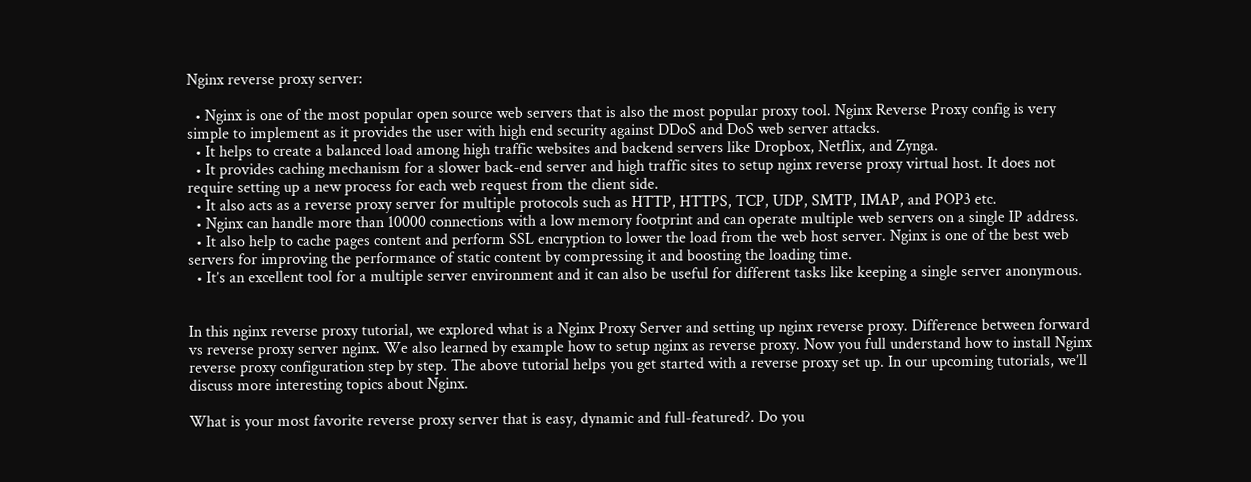Nginx reverse proxy server:

  • Nginx is one of the most popular open source web servers that is also the most popular proxy tool. Nginx Reverse Proxy config is very simple to implement as it provides the user with high end security against DDoS and DoS web server attacks.
  • It helps to create a balanced load among high traffic websites and backend servers like Dropbox, Netflix, and Zynga.
  • It provides caching mechanism for a slower back-end server and high traffic sites to setup nginx reverse proxy virtual host. It does not require setting up a new process for each web request from the client side.
  • It also acts as a reverse proxy server for multiple protocols such as HTTP, HTTPS, TCP, UDP, SMTP, IMAP, and POP3 etc.
  • Nginx can handle more than 10000 connections with a low memory footprint and can operate multiple web servers on a single IP address.
  • It also help to cache pages content and perform SSL encryption to lower the load from the web host server. Nginx is one of the best web servers for improving the performance of static content by compressing it and boosting the loading time.
  • It’s an excellent tool for a multiple server environment and it can also be useful for different tasks like keeping a single server anonymous.


In this nginx reverse proxy tutorial, we explored what is a Nginx Proxy Server and setting up nginx reverse proxy. Difference between forward vs reverse proxy server nginx. We also learned by example how to setup nginx as reverse proxy. Now you full understand how to install Nginx reverse proxy configuration step by step. The above tutorial helps you get started with a reverse proxy set up. In our upcoming tutorials, we’ll discuss more interesting topics about Nginx.

What is your most favorite reverse proxy server that is easy, dynamic and full-featured?. Do you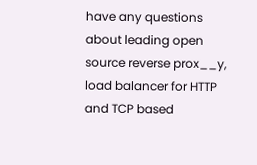have any questions about leading open source reverse prox__y, load balancer for HTTP and TCP based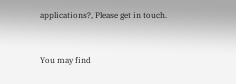applications?, Please get in touch.


You may find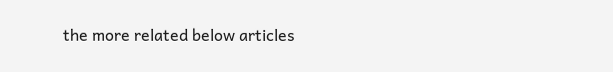the more related below articles